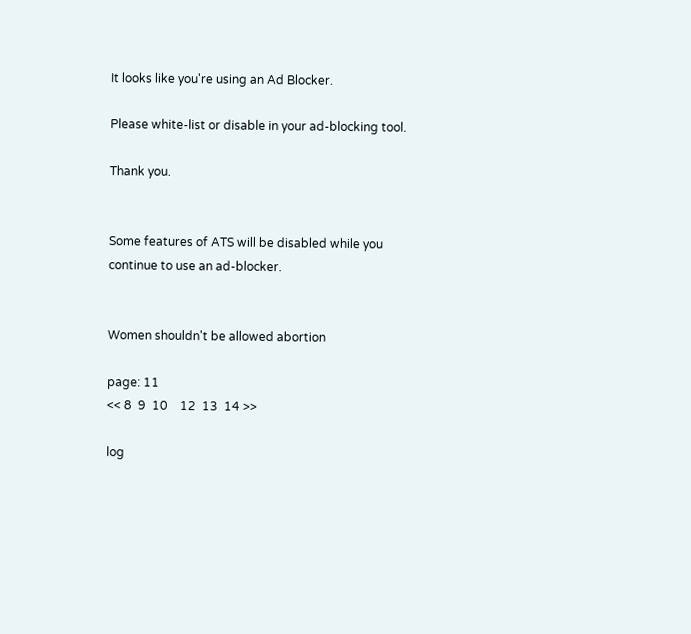It looks like you're using an Ad Blocker.

Please white-list or disable in your ad-blocking tool.

Thank you.


Some features of ATS will be disabled while you continue to use an ad-blocker.


Women shouldn't be allowed abortion

page: 11
<< 8  9  10    12  13  14 >>

log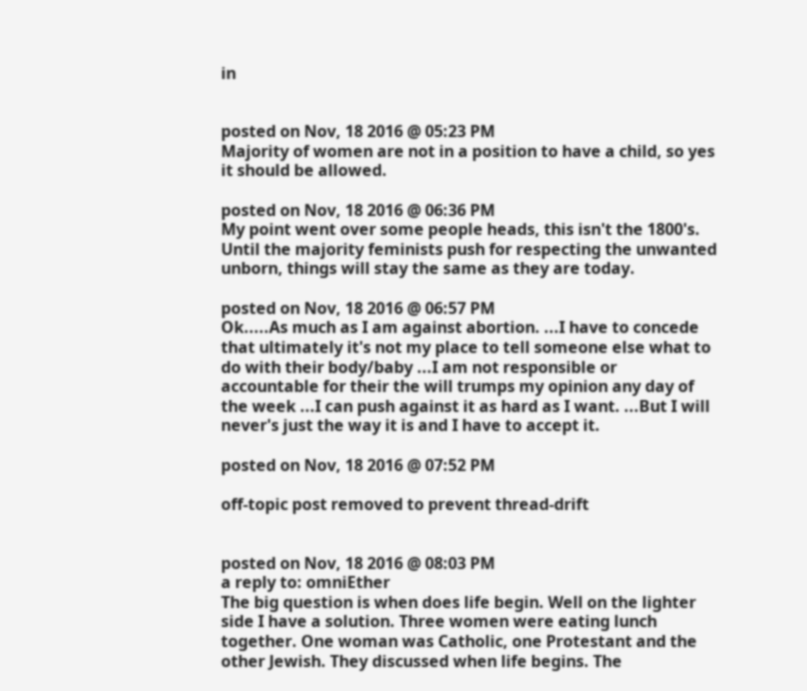in


posted on Nov, 18 2016 @ 05:23 PM
Majority of women are not in a position to have a child, so yes it should be allowed.

posted on Nov, 18 2016 @ 06:36 PM
My point went over some people heads, this isn't the 1800's.
Until the majority feminists push for respecting the unwanted unborn, things will stay the same as they are today.

posted on Nov, 18 2016 @ 06:57 PM
Ok.....As much as I am against abortion. ...I have to concede that ultimately it's not my place to tell someone else what to do with their body/baby ...I am not responsible or accountable for their the will trumps my opinion any day of the week ...I can push against it as hard as I want. ...But I will never's just the way it is and I have to accept it.

posted on Nov, 18 2016 @ 07:52 PM

off-topic post removed to prevent thread-drift


posted on Nov, 18 2016 @ 08:03 PM
a reply to: omniEther
The big question is when does life begin. Well on the lighter side I have a solution. Three women were eating lunch together. One woman was Catholic, one Protestant and the other Jewish. They discussed when life begins. The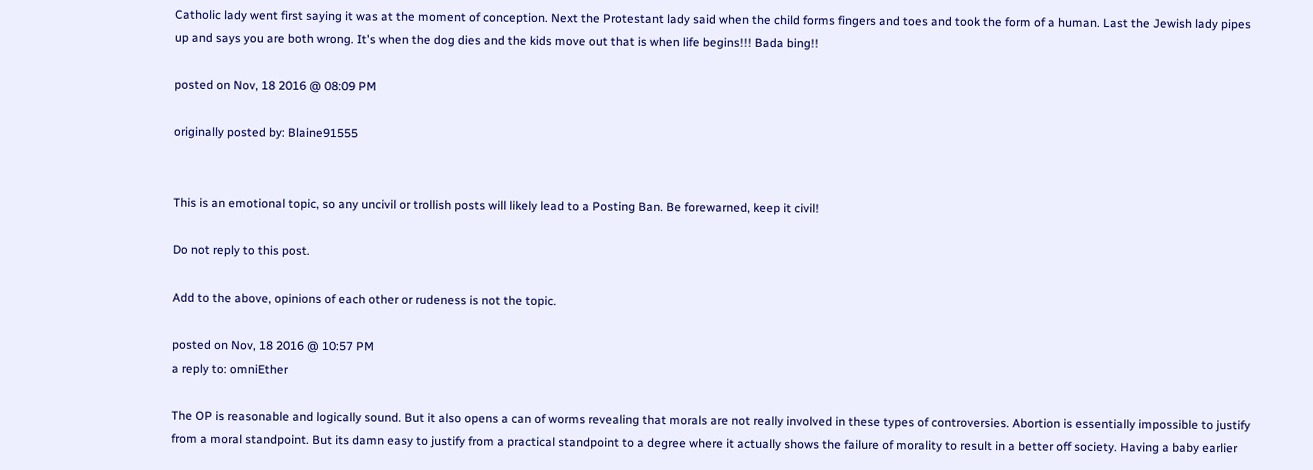Catholic lady went first saying it was at the moment of conception. Next the Protestant lady said when the child forms fingers and toes and took the form of a human. Last the Jewish lady pipes up and says you are both wrong. It's when the dog dies and the kids move out that is when life begins!!! Bada bing!!

posted on Nov, 18 2016 @ 08:09 PM

originally posted by: Blaine91555


This is an emotional topic, so any uncivil or trollish posts will likely lead to a Posting Ban. Be forewarned, keep it civil!

Do not reply to this post.

Add to the above, opinions of each other or rudeness is not the topic.

posted on Nov, 18 2016 @ 10:57 PM
a reply to: omniEther

The OP is reasonable and logically sound. But it also opens a can of worms revealing that morals are not really involved in these types of controversies. Abortion is essentially impossible to justify from a moral standpoint. But its damn easy to justify from a practical standpoint to a degree where it actually shows the failure of morality to result in a better off society. Having a baby earlier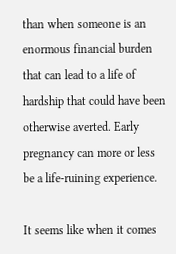than when someone is an enormous financial burden that can lead to a life of hardship that could have been otherwise averted. Early pregnancy can more or less be a life-ruining experience.

It seems like when it comes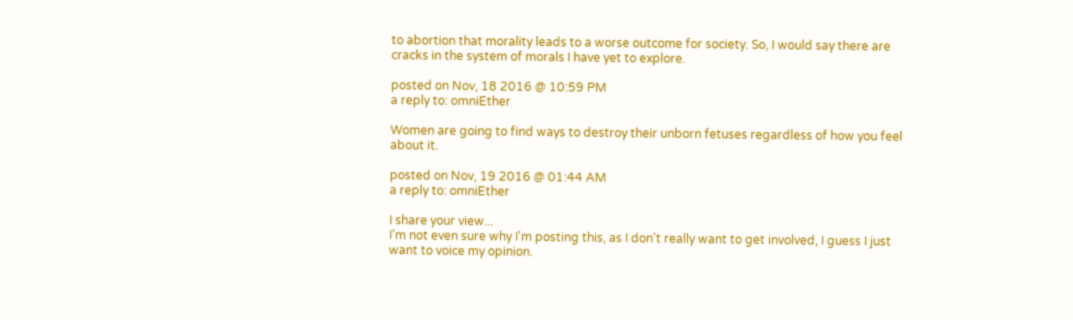to abortion that morality leads to a worse outcome for society. So, I would say there are cracks in the system of morals I have yet to explore.

posted on Nov, 18 2016 @ 10:59 PM
a reply to: omniEther

Women are going to find ways to destroy their unborn fetuses regardless of how you feel about it.

posted on Nov, 19 2016 @ 01:44 AM
a reply to: omniEther

I share your view...
I'm not even sure why I'm posting this, as I don't really want to get involved, I guess I just want to voice my opinion.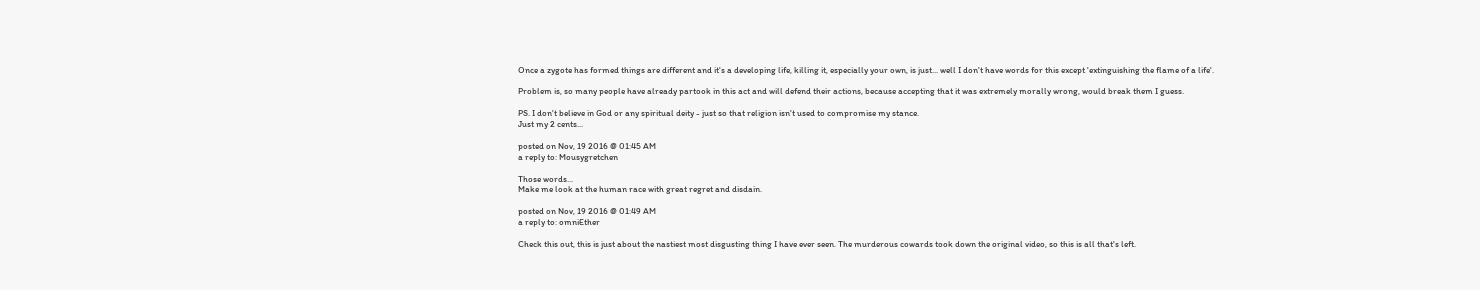Once a zygote has formed things are different and it's a developing life, killing it, especially your own, is just... well I don't have words for this except 'extinguishing the flame of a life'.

Problem is, so many people have already partook in this act and will defend their actions, because accepting that it was extremely morally wrong, would break them I guess.

PS. I don't believe in God or any spiritual deity - just so that religion isn't used to compromise my stance.
Just my 2 cents...

posted on Nov, 19 2016 @ 01:45 AM
a reply to: Mousygretchen

Those words...
Make me look at the human race with great regret and disdain.

posted on Nov, 19 2016 @ 01:49 AM
a reply to: omniEther

Check this out, this is just about the nastiest most disgusting thing I have ever seen. The murderous cowards took down the original video, so this is all that's left.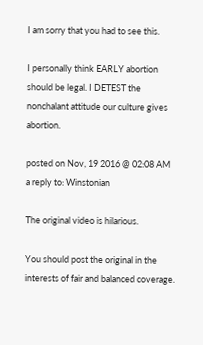I am sorry that you had to see this.

I personally think EARLY abortion should be legal. I DETEST the nonchalant attitude our culture gives abortion.

posted on Nov, 19 2016 @ 02:08 AM
a reply to: Winstonian

The original video is hilarious.

You should post the original in the interests of fair and balanced coverage.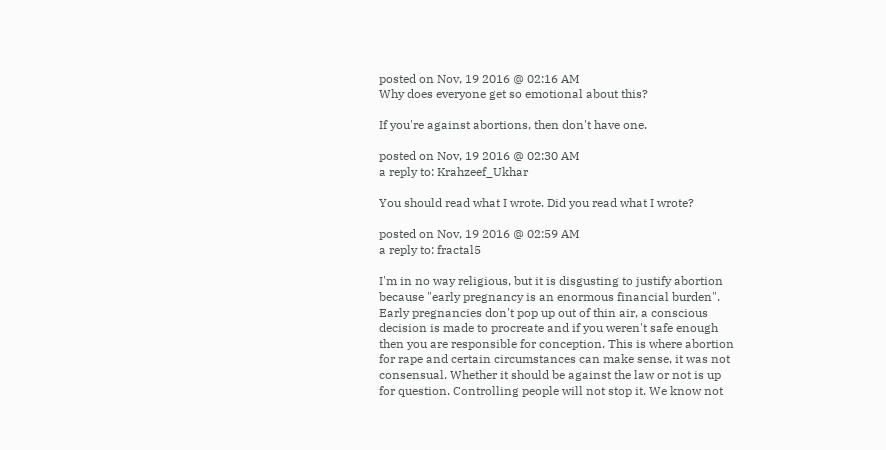posted on Nov, 19 2016 @ 02:16 AM
Why does everyone get so emotional about this?

If you're against abortions, then don't have one.

posted on Nov, 19 2016 @ 02:30 AM
a reply to: Krahzeef_Ukhar

You should read what I wrote. Did you read what I wrote?

posted on Nov, 19 2016 @ 02:59 AM
a reply to: fractal5

I'm in no way religious, but it is disgusting to justify abortion because "early pregnancy is an enormous financial burden". Early pregnancies don't pop up out of thin air, a conscious decision is made to procreate and if you weren't safe enough then you are responsible for conception. This is where abortion for rape and certain circumstances can make sense, it was not consensual. Whether it should be against the law or not is up for question. Controlling people will not stop it. We know not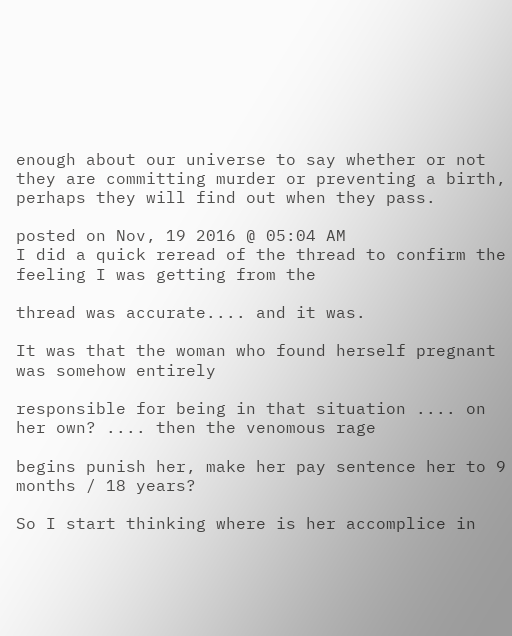enough about our universe to say whether or not they are committing murder or preventing a birth, perhaps they will find out when they pass.

posted on Nov, 19 2016 @ 05:04 AM
I did a quick reread of the thread to confirm the feeling I was getting from the

thread was accurate.... and it was.

It was that the woman who found herself pregnant was somehow entirely

responsible for being in that situation .... on her own? .... then the venomous rage

begins punish her, make her pay sentence her to 9 months / 18 years?

So I start thinking where is her accomplice in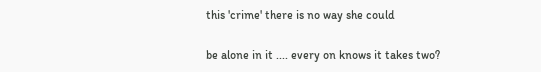this 'crime' there is no way she could

be alone in it .... every on knows it takes two?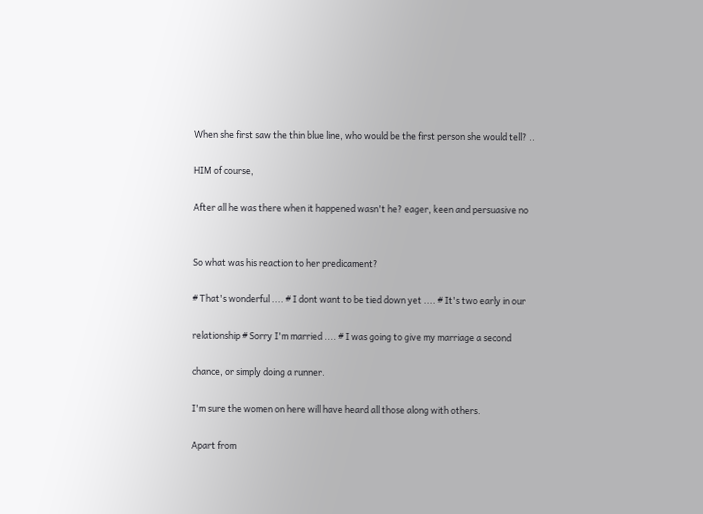When she first saw the thin blue line, who would be the first person she would tell? ..

HIM of course,

After all he was there when it happened wasn't he? eager, keen and persuasive no


So what was his reaction to her predicament?

# That's wonderful .... # I dont want to be tied down yet .... # It's two early in our

relationship # Sorry I'm married .... # I was going to give my marriage a second

chance, or simply doing a runner.

I'm sure the women on here will have heard all those along with others.

Apart from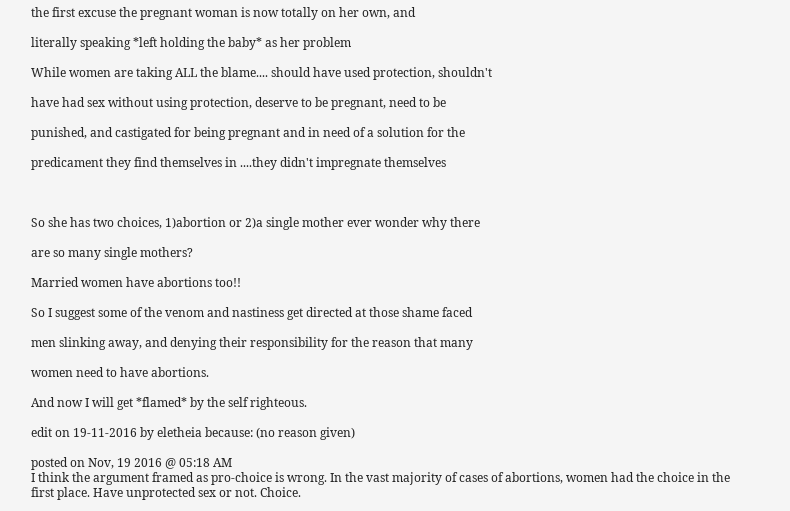the first excuse the pregnant woman is now totally on her own, and

literally speaking *left holding the baby* as her problem

While women are taking ALL the blame.... should have used protection, shouldn't

have had sex without using protection, deserve to be pregnant, need to be

punished, and castigated for being pregnant and in need of a solution for the

predicament they find themselves in ....they didn't impregnate themselves



So she has two choices, 1)abortion or 2)a single mother ever wonder why there

are so many single mothers?

Married women have abortions too!!

So I suggest some of the venom and nastiness get directed at those shame faced

men slinking away, and denying their responsibility for the reason that many

women need to have abortions.

And now I will get *flamed* by the self righteous.

edit on 19-11-2016 by eletheia because: (no reason given)

posted on Nov, 19 2016 @ 05:18 AM
I think the argument framed as pro-choice is wrong. In the vast majority of cases of abortions, women had the choice in the first place. Have unprotected sex or not. Choice.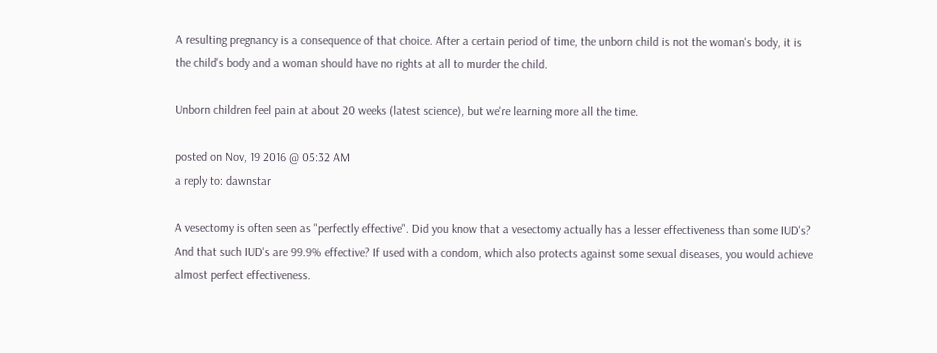A resulting pregnancy is a consequence of that choice. After a certain period of time, the unborn child is not the woman's body, it is the child's body and a woman should have no rights at all to murder the child.

Unborn children feel pain at about 20 weeks (latest science), but we're learning more all the time.

posted on Nov, 19 2016 @ 05:32 AM
a reply to: dawnstar

A vesectomy is often seen as "perfectly effective". Did you know that a vesectomy actually has a lesser effectiveness than some IUD's? And that such IUD's are 99.9% effective? If used with a condom, which also protects against some sexual diseases, you would achieve almost perfect effectiveness.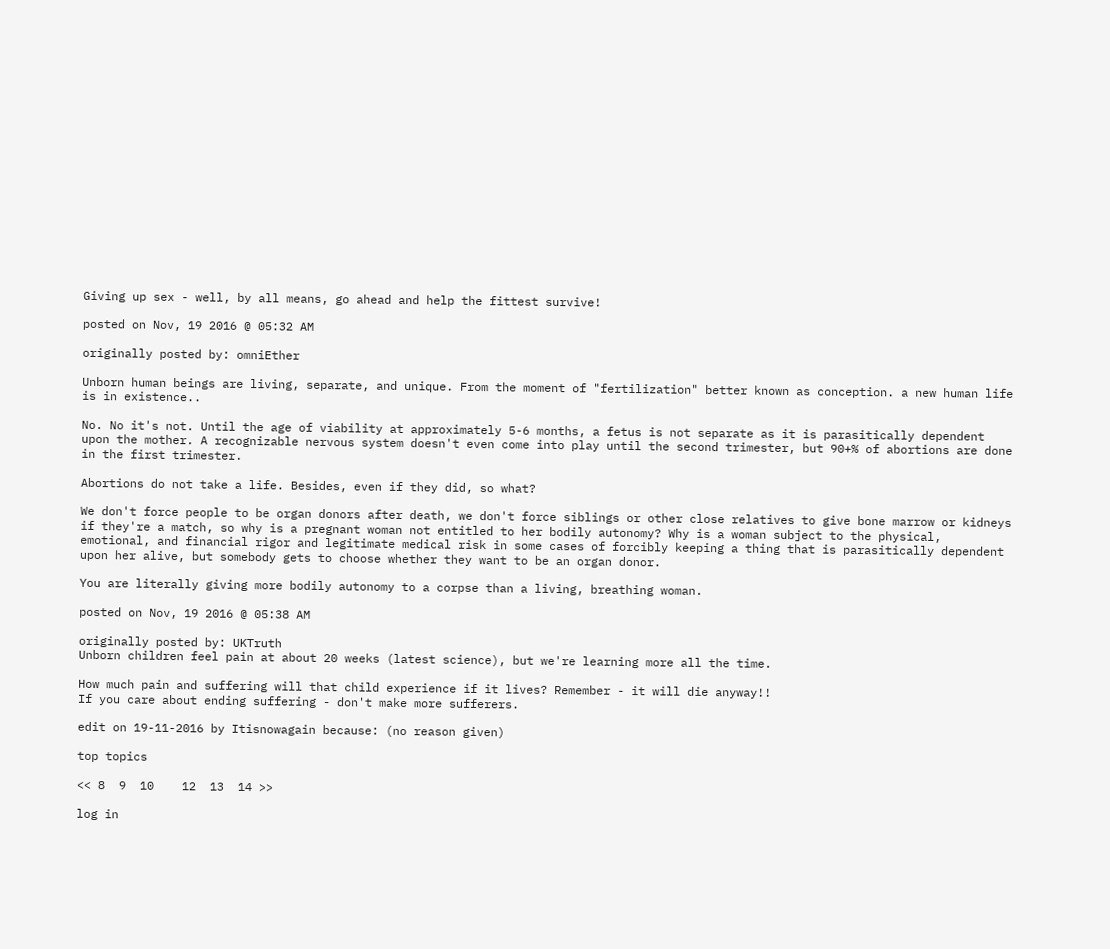Giving up sex - well, by all means, go ahead and help the fittest survive!

posted on Nov, 19 2016 @ 05:32 AM

originally posted by: omniEther

Unborn human beings are living, separate, and unique. From the moment of "fertilization" better known as conception. a new human life is in existence..

No. No it's not. Until the age of viability at approximately 5-6 months, a fetus is not separate as it is parasitically dependent upon the mother. A recognizable nervous system doesn't even come into play until the second trimester, but 90+% of abortions are done in the first trimester.

Abortions do not take a life. Besides, even if they did, so what?

We don't force people to be organ donors after death, we don't force siblings or other close relatives to give bone marrow or kidneys if they're a match, so why is a pregnant woman not entitled to her bodily autonomy? Why is a woman subject to the physical, emotional, and financial rigor and legitimate medical risk in some cases of forcibly keeping a thing that is parasitically dependent upon her alive, but somebody gets to choose whether they want to be an organ donor.

You are literally giving more bodily autonomy to a corpse than a living, breathing woman.

posted on Nov, 19 2016 @ 05:38 AM

originally posted by: UKTruth
Unborn children feel pain at about 20 weeks (latest science), but we're learning more all the time.

How much pain and suffering will that child experience if it lives? Remember - it will die anyway!!
If you care about ending suffering - don't make more sufferers.

edit on 19-11-2016 by Itisnowagain because: (no reason given)

top topics

<< 8  9  10    12  13  14 >>

log in